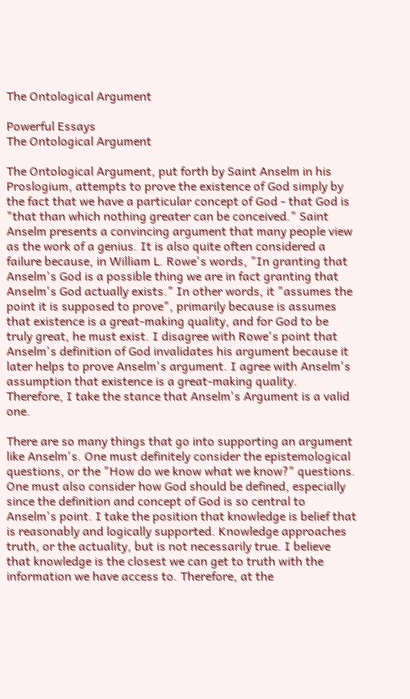The Ontological Argument

Powerful Essays
The Ontological Argument

The Ontological Argument, put forth by Saint Anselm in his Proslogium, attempts to prove the existence of God simply by the fact that we have a particular concept of God - that God is "that than which nothing greater can be conceived." Saint Anselm presents a convincing argument that many people view as the work of a genius. It is also quite often considered a failure because, in William L. Rowe's words, "In granting that Anselm's God is a possible thing we are in fact granting that Anselm's God actually exists." In other words, it "assumes the point it is supposed to prove", primarily because is assumes that existence is a great-making quality, and for God to be truly great, he must exist. I disagree with Rowe's point that Anselm's definition of God invalidates his argument because it later helps to prove Anselm's argument. I agree with Anselm's assumption that existence is a great-making quality. Therefore, I take the stance that Anselm's Argument is a valid one.

There are so many things that go into supporting an argument like Anselm's. One must definitely consider the epistemological questions, or the "How do we know what we know?" questions. One must also consider how God should be defined, especially since the definition and concept of God is so central to Anselm's point. I take the position that knowledge is belief that is reasonably and logically supported. Knowledge approaches truth, or the actuality, but is not necessarily true. I believe that knowledge is the closest we can get to truth with the information we have access to. Therefore, at the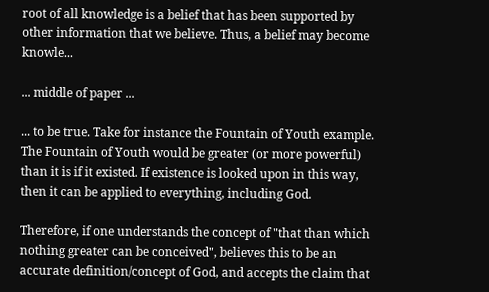root of all knowledge is a belief that has been supported by other information that we believe. Thus, a belief may become knowle...

... middle of paper ...

... to be true. Take for instance the Fountain of Youth example. The Fountain of Youth would be greater (or more powerful) than it is if it existed. If existence is looked upon in this way, then it can be applied to everything, including God.

Therefore, if one understands the concept of "that than which nothing greater can be conceived", believes this to be an accurate definition/concept of God, and accepts the claim that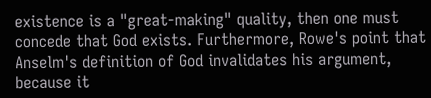existence is a "great-making" quality, then one must concede that God exists. Furthermore, Rowe's point that Anselm's definition of God invalidates his argument, because it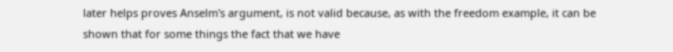later helps proves Anselm's argument, is not valid because, as with the freedom example, it can be shown that for some things the fact that we have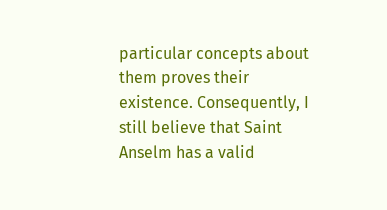particular concepts about them proves their existence. Consequently, I still believe that Saint Anselm has a valid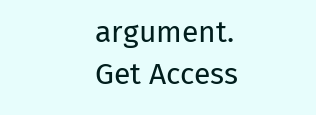argument.
Get Access